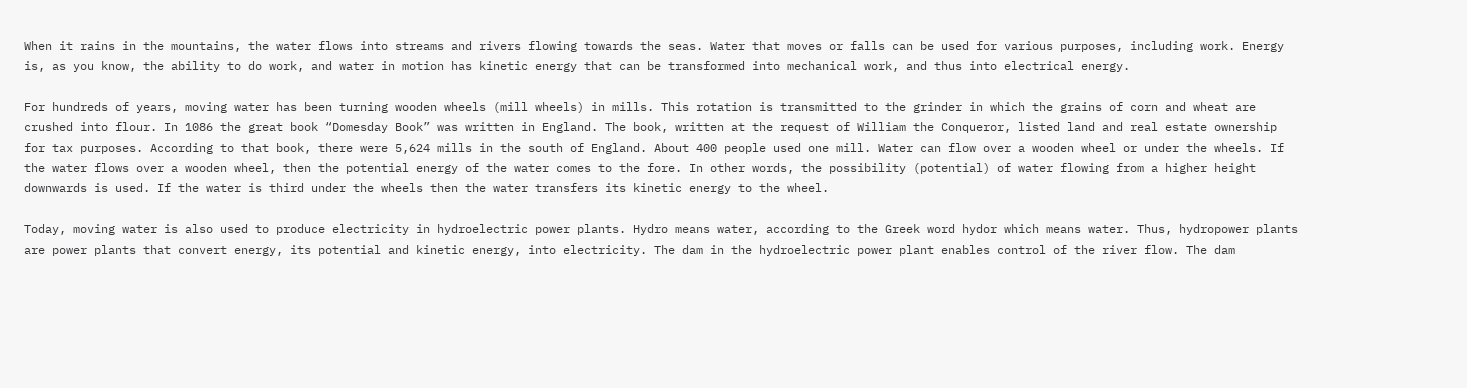When it rains in the mountains, the water flows into streams and rivers flowing towards the seas. Water that moves or falls can be used for various purposes, including work. Energy is, as you know, the ability to do work, and water in motion has kinetic energy that can be transformed into mechanical work, and thus into electrical energy.

For hundreds of years, moving water has been turning wooden wheels (mill wheels) in mills. This rotation is transmitted to the grinder in which the grains of corn and wheat are crushed into flour. In 1086 the great book “Domesday Book” was written in England. The book, written at the request of William the Conqueror, listed land and real estate ownership for tax purposes. According to that book, there were 5,624 mills in the south of England. About 400 people used one mill. Water can flow over a wooden wheel or under the wheels. If the water flows over a wooden wheel, then the potential energy of the water comes to the fore. In other words, the possibility (potential) of water flowing from a higher height downwards is used. If the water is third under the wheels then the water transfers its kinetic energy to the wheel.

Today, moving water is also used to produce electricity in hydroelectric power plants. Hydro means water, according to the Greek word hydor which means water. Thus, hydropower plants are power plants that convert energy, its potential and kinetic energy, into electricity. The dam in the hydroelectric power plant enables control of the river flow. The dam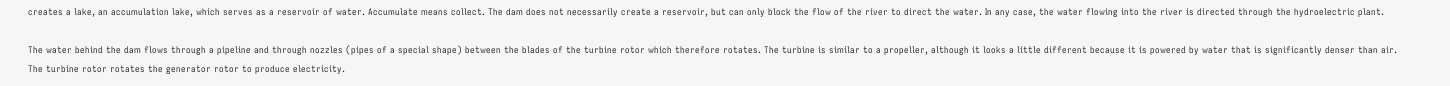creates a lake, an accumulation lake, which serves as a reservoir of water. Accumulate means collect. The dam does not necessarily create a reservoir, but can only block the flow of the river to direct the water. In any case, the water flowing into the river is directed through the hydroelectric plant.

The water behind the dam flows through a pipeline and through nozzles (pipes of a special shape) between the blades of the turbine rotor which therefore rotates. The turbine is similar to a propeller, although it looks a little different because it is powered by water that is significantly denser than air.
The turbine rotor rotates the generator rotor to produce electricity.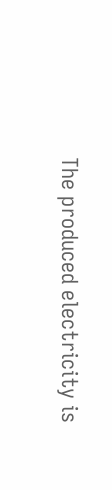The produced electricity is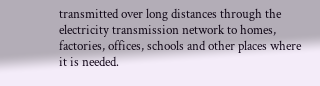transmitted over long distances through the electricity transmission network to homes, factories, offices, schools and other places where it is needed.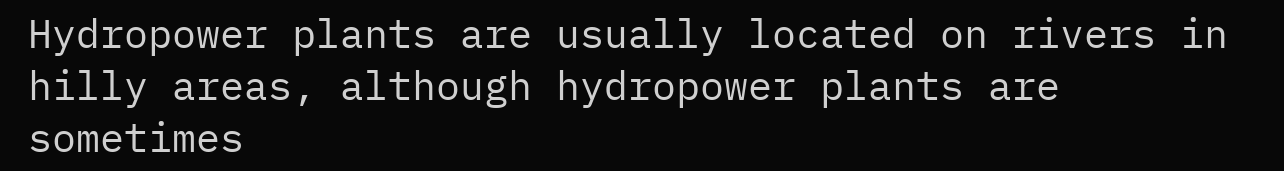Hydropower plants are usually located on rivers in hilly areas, although hydropower plants are sometimes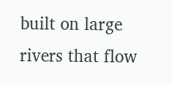built on large rivers that flow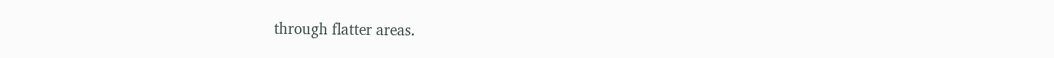through flatter areas.